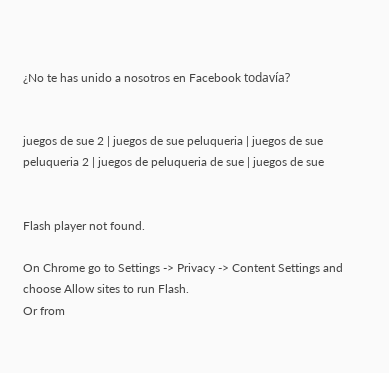¿No te has unido a nosotros en Facebook todavía?


juegos de sue 2 | juegos de sue peluqueria | juegos de sue peluqueria 2 | juegos de peluqueria de sue | juegos de sue


Flash player not found.

On Chrome go to Settings -> Privacy -> Content Settings and choose Allow sites to run Flash.
Or from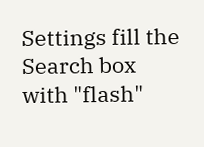Settings fill the Search box with "flash"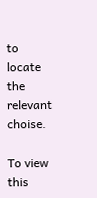to locate the relevant choise.

To view this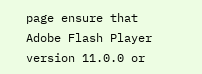page ensure that Adobe Flash Player version 11.0.0 or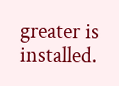greater is installed.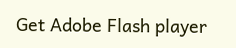Get Adobe Flash player